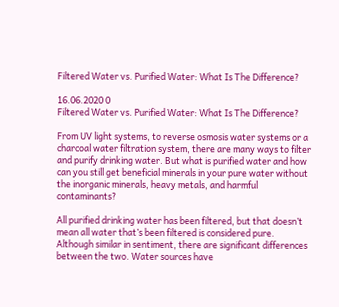Filtered Water vs. Purified Water: What Is The Difference?

16.06.2020 0
Filtered Water vs. Purified Water: What Is The Difference?

From UV light systems, to reverse osmosis water systems or a charcoal water filtration system, there are many ways to filter and purify drinking water. But what is purified water and how can you still get beneficial minerals in your pure water without the inorganic minerals, heavy metals, and harmful contaminants?

All purified drinking water has been filtered, but that doesn’t mean all water that’s been filtered is considered pure. Although similar in sentiment, there are significant differences between the two. Water sources have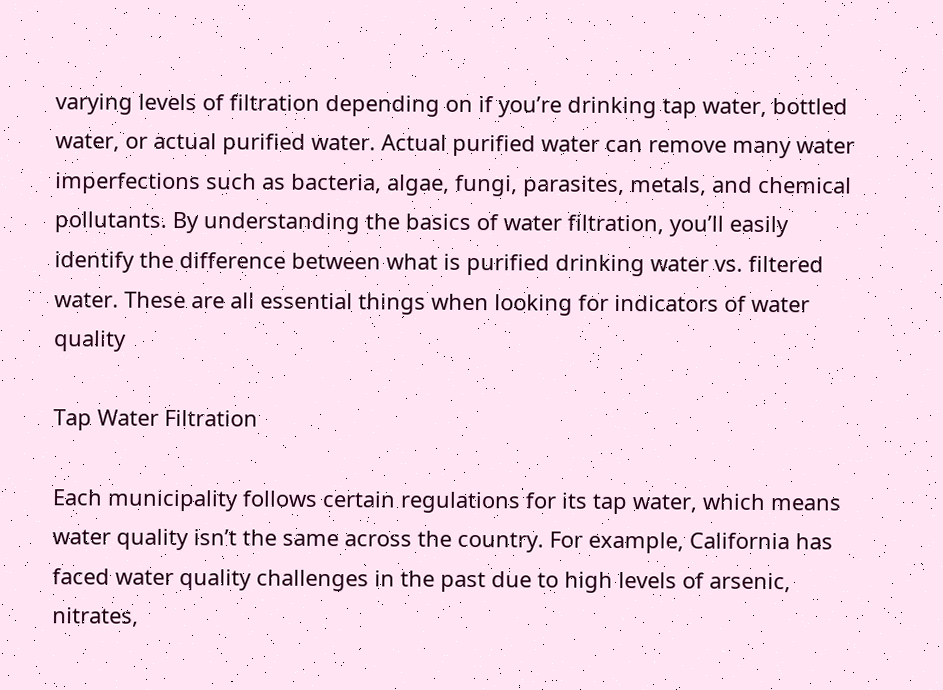varying levels of filtration depending on if you’re drinking tap water, bottled water, or actual purified water. Actual purified water can remove many water imperfections such as bacteria, algae, fungi, parasites, metals, and chemical pollutants. By understanding the basics of water filtration, you’ll easily identify the difference between what is purified drinking water vs. filtered water. These are all essential things when looking for indicators of water quality

Tap Water Filtration

Each municipality follows certain regulations for its tap water, which means water quality isn’t the same across the country. For example, California has faced water quality challenges in the past due to high levels of arsenic, nitrates,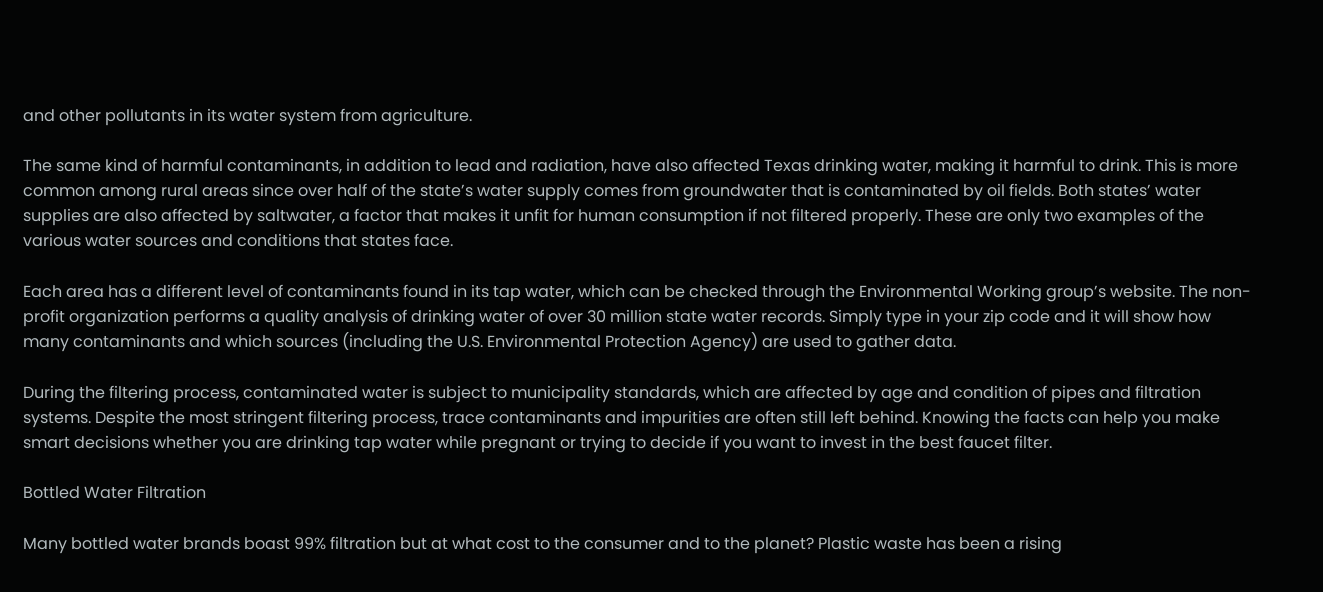and other pollutants in its water system from agriculture.

The same kind of harmful contaminants, in addition to lead and radiation, have also affected Texas drinking water, making it harmful to drink. This is more common among rural areas since over half of the state’s water supply comes from groundwater that is contaminated by oil fields. Both states’ water supplies are also affected by saltwater, a factor that makes it unfit for human consumption if not filtered properly. These are only two examples of the various water sources and conditions that states face.

Each area has a different level of contaminants found in its tap water, which can be checked through the Environmental Working group’s website. The non-profit organization performs a quality analysis of drinking water of over 30 million state water records. Simply type in your zip code and it will show how many contaminants and which sources (including the U.S. Environmental Protection Agency) are used to gather data.

During the filtering process, contaminated water is subject to municipality standards, which are affected by age and condition of pipes and filtration systems. Despite the most stringent filtering process, trace contaminants and impurities are often still left behind. Knowing the facts can help you make smart decisions whether you are drinking tap water while pregnant or trying to decide if you want to invest in the best faucet filter.

Bottled Water Filtration

Many bottled water brands boast 99% filtration but at what cost to the consumer and to the planet? Plastic waste has been a rising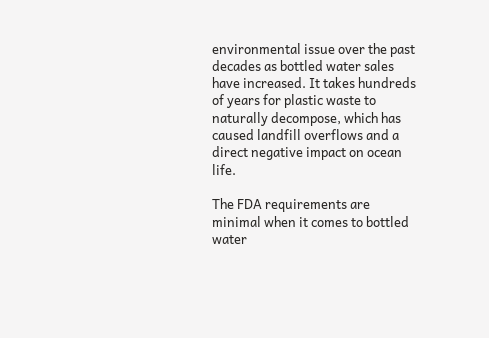environmental issue over the past decades as bottled water sales have increased. It takes hundreds of years for plastic waste to naturally decompose, which has caused landfill overflows and a direct negative impact on ocean life.

The FDA requirements are minimal when it comes to bottled water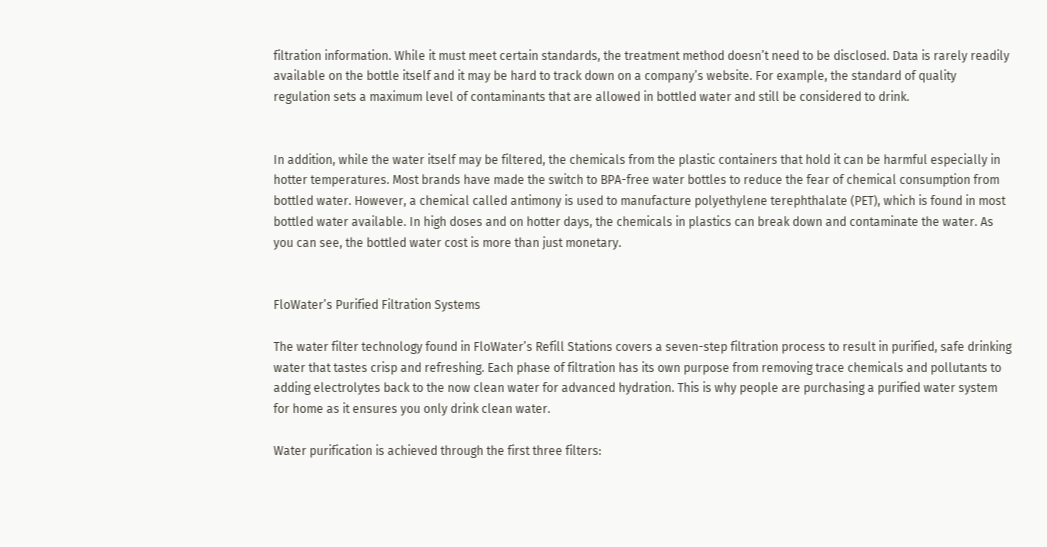filtration information. While it must meet certain standards, the treatment method doesn’t need to be disclosed. Data is rarely readily available on the bottle itself and it may be hard to track down on a company’s website. For example, the standard of quality regulation sets a maximum level of contaminants that are allowed in bottled water and still be considered to drink.


In addition, while the water itself may be filtered, the chemicals from the plastic containers that hold it can be harmful especially in hotter temperatures. Most brands have made the switch to BPA-free water bottles to reduce the fear of chemical consumption from bottled water. However, a chemical called antimony is used to manufacture polyethylene terephthalate (PET), which is found in most bottled water available. In high doses and on hotter days, the chemicals in plastics can break down and contaminate the water. As you can see, the bottled water cost is more than just monetary.


FloWater’s Purified Filtration Systems

The water filter technology found in FloWater’s Refill Stations covers a seven-step filtration process to result in purified, safe drinking water that tastes crisp and refreshing. Each phase of filtration has its own purpose from removing trace chemicals and pollutants to adding electrolytes back to the now clean water for advanced hydration. This is why people are purchasing a purified water system for home as it ensures you only drink clean water.

Water purification is achieved through the first three filters: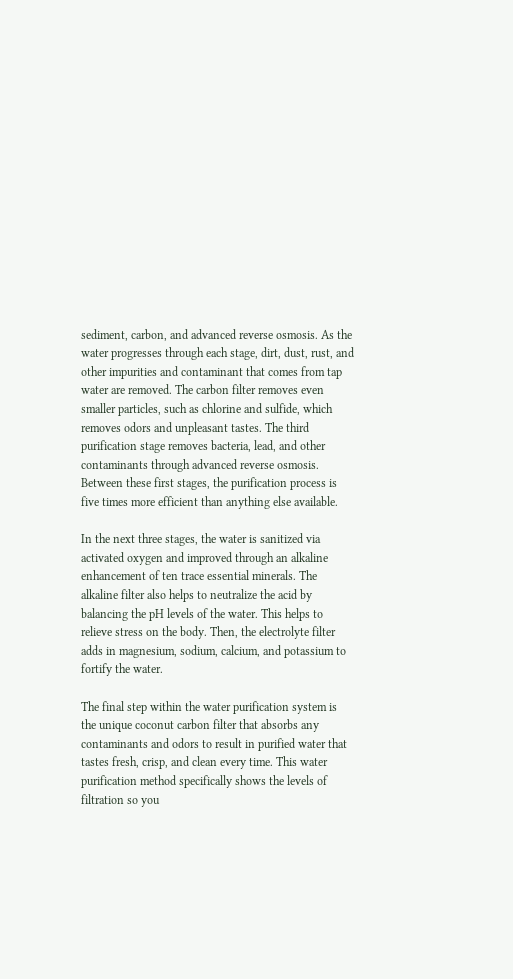sediment, carbon, and advanced reverse osmosis. As the water progresses through each stage, dirt, dust, rust, and other impurities and contaminant that comes from tap water are removed. The carbon filter removes even smaller particles, such as chlorine and sulfide, which removes odors and unpleasant tastes. The third purification stage removes bacteria, lead, and other contaminants through advanced reverse osmosis. Between these first stages, the purification process is five times more efficient than anything else available.

In the next three stages, the water is sanitized via activated oxygen and improved through an alkaline enhancement of ten trace essential minerals. The alkaline filter also helps to neutralize the acid by balancing the pH levels of the water. This helps to relieve stress on the body. Then, the electrolyte filter adds in magnesium, sodium, calcium, and potassium to fortify the water.

The final step within the water purification system is the unique coconut carbon filter that absorbs any contaminants and odors to result in purified water that tastes fresh, crisp, and clean every time. This water purification method specifically shows the levels of filtration so you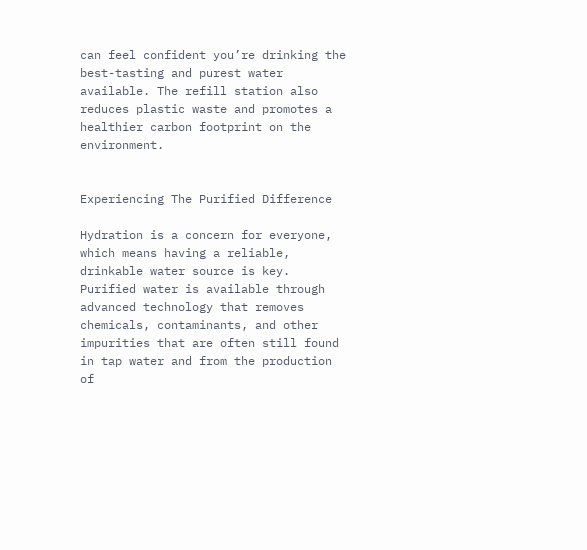can feel confident you’re drinking the best-tasting and purest water available. The refill station also reduces plastic waste and promotes a healthier carbon footprint on the environment.


Experiencing The Purified Difference

Hydration is a concern for everyone, which means having a reliable, drinkable water source is key. Purified water is available through advanced technology that removes chemicals, contaminants, and other impurities that are often still found in tap water and from the production of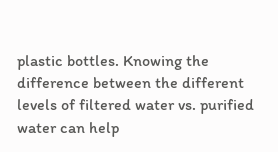plastic bottles. Knowing the difference between the different levels of filtered water vs. purified water can help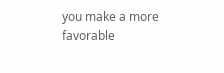you make a more favorable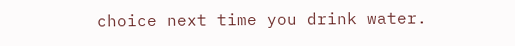choice next time you drink water.